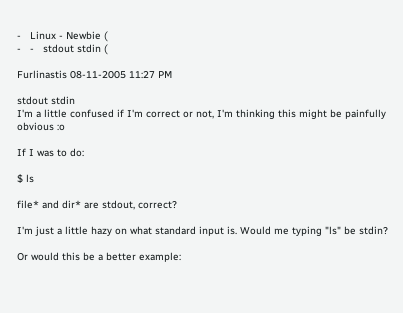-   Linux - Newbie (
-   -   stdout stdin (

Furlinastis 08-11-2005 11:27 PM

stdout stdin
I'm a little confused if I'm correct or not, I'm thinking this might be painfully obvious :o

If I was to do:

$ ls

file* and dir* are stdout, correct?

I'm just a little hazy on what standard input is. Would me typing "ls" be stdin?

Or would this be a better example: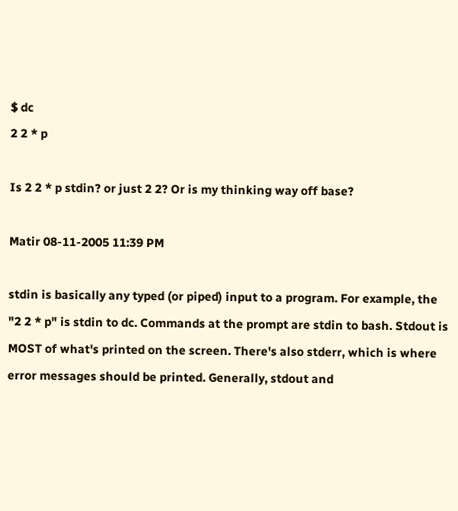$ dc
2 2 * p

Is 2 2 * p stdin? or just 2 2? Or is my thinking way off base?

Matir 08-11-2005 11:39 PM

stdin is basically any typed (or piped) input to a program. For example, the "2 2 * p" is stdin to dc. Commands at the prompt are stdin to bash. Stdout is MOST of what's printed on the screen. There's also stderr, which is where error messages should be printed. Generally, stdout and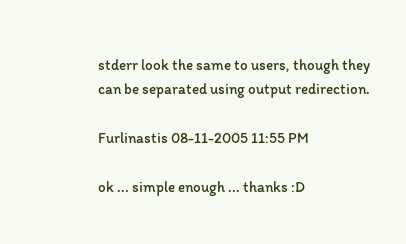stderr look the same to users, though they can be separated using output redirection.

Furlinastis 08-11-2005 11:55 PM

ok ... simple enough ... thanks :D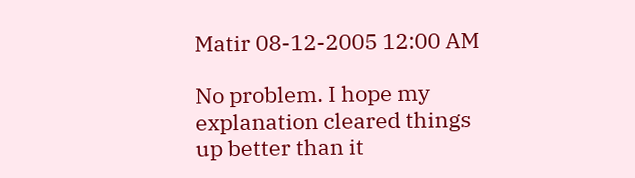Matir 08-12-2005 12:00 AM

No problem. I hope my explanation cleared things up better than it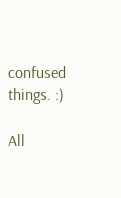confused things. :)

All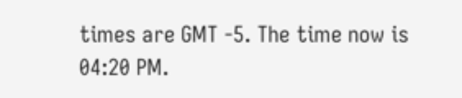times are GMT -5. The time now is 04:20 PM.